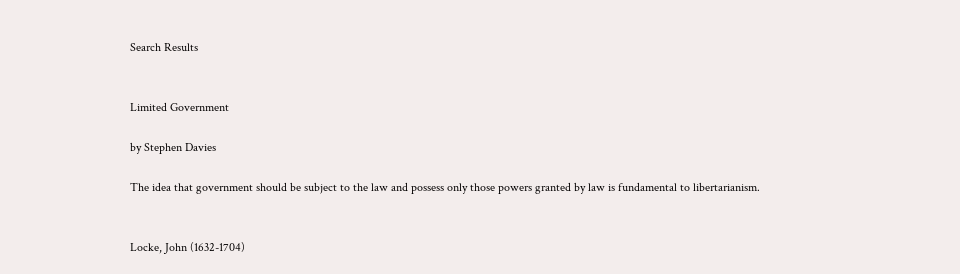Search Results


Limited Government

by Stephen Davies

The idea that government should be subject to the law and possess only those powers granted by law is fundamental to libertarianism.


Locke, John (1632-1704)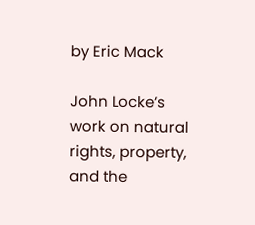by Eric Mack

John Locke’s work on natural rights, property, and the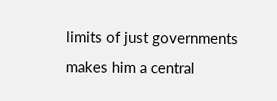limits of just governments makes him a central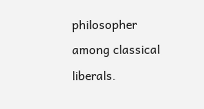philosopher among classical liberals.